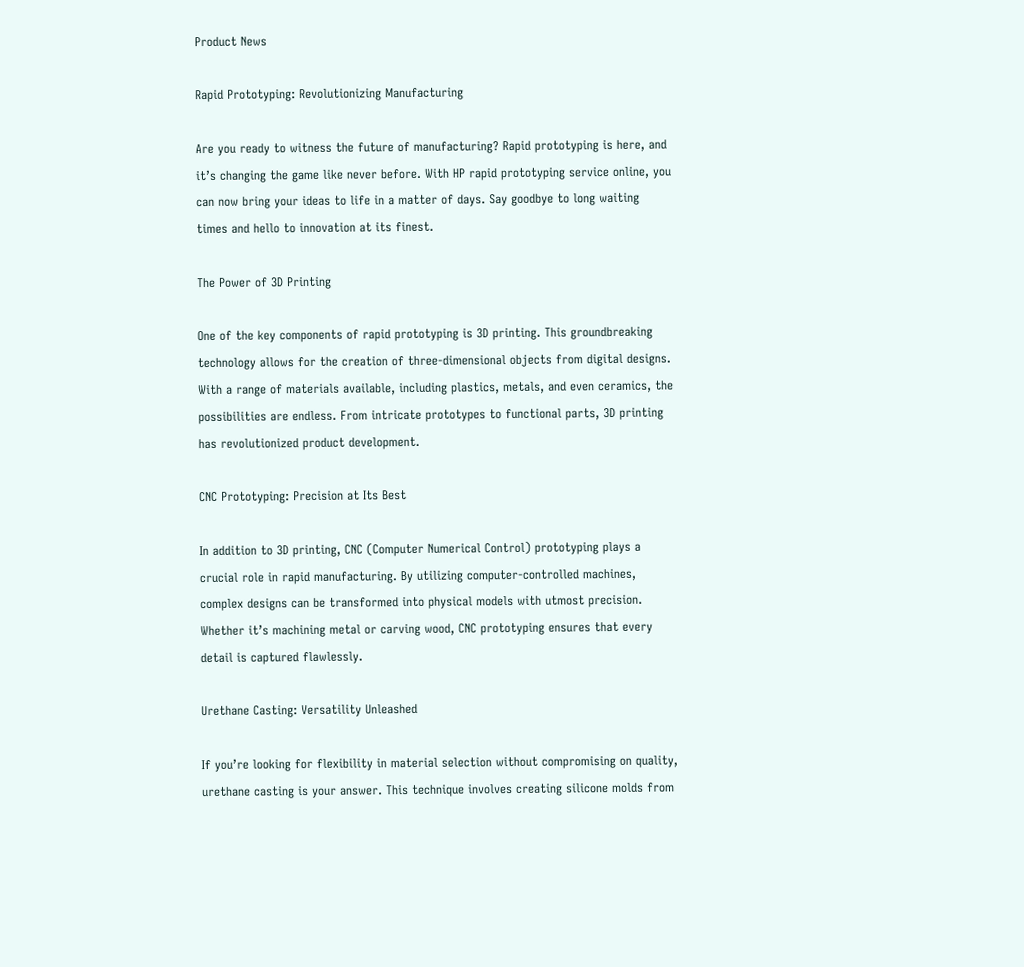Product News

Rapid Prototyping: Revolutionizing Manufacturing

Are you ready to witness the future of manufacturing? Rapid prototyping is here, and it’s changing the game like never before. With HP rapid prototyping service online, you can now bring your ideas to life in a matter of days. Say goodbye to long waiting times and hello to innovation at its finest.

The Power of 3D Printing

One of the key components of rapid prototyping is 3D printing. This groundbreaking technology allows for the creation of three-dimensional objects from digital designs. With a range of materials available, including plastics, metals, and even ceramics, the possibilities are endless. From intricate prototypes to functional parts, 3D printing has revolutionized product development.

CNC Prototyping: Precision at Its Best

In addition to 3D printing, CNC (Computer Numerical Control) prototyping plays a crucial role in rapid manufacturing. By utilizing computer-controlled machines, complex designs can be transformed into physical models with utmost precision. Whether it’s machining metal or carving wood, CNC prototyping ensures that every detail is captured flawlessly.

Urethane Casting: Versatility Unleashed

If you’re looking for flexibility in material selection without compromising on quality, urethane casting is your answer. This technique involves creating silicone molds from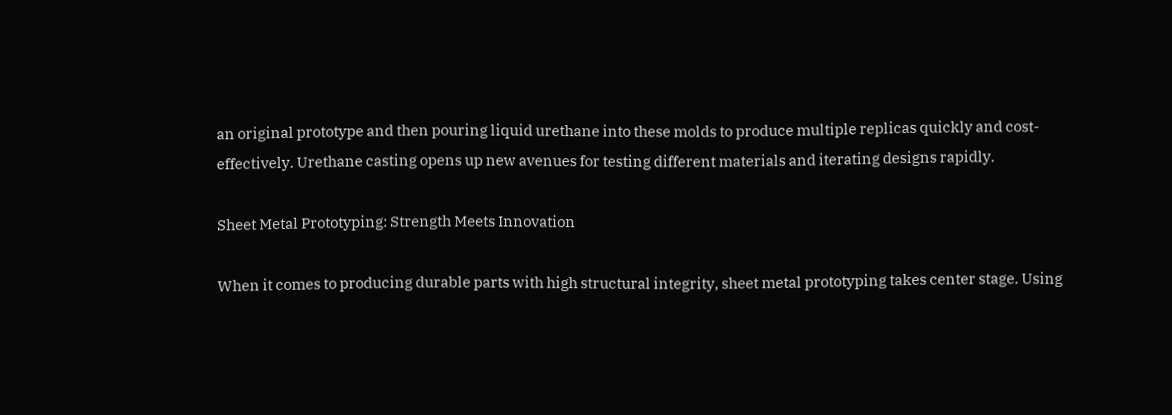an original prototype and then pouring liquid urethane into these molds to produce multiple replicas quickly and cost-effectively. Urethane casting opens up new avenues for testing different materials and iterating designs rapidly.

Sheet Metal Prototyping: Strength Meets Innovation

When it comes to producing durable parts with high structural integrity, sheet metal prototyping takes center stage. Using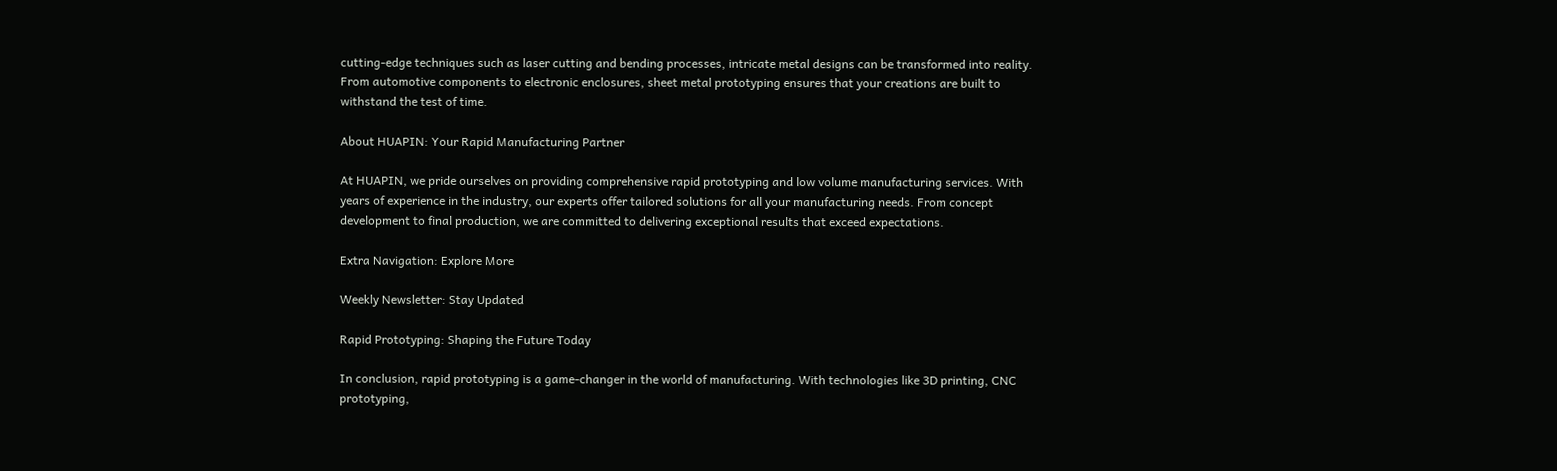cutting-edge techniques such as laser cutting and bending processes, intricate metal designs can be transformed into reality. From automotive components to electronic enclosures, sheet metal prototyping ensures that your creations are built to withstand the test of time.

About HUAPIN: Your Rapid Manufacturing Partner

At HUAPIN, we pride ourselves on providing comprehensive rapid prototyping and low volume manufacturing services. With years of experience in the industry, our experts offer tailored solutions for all your manufacturing needs. From concept development to final production, we are committed to delivering exceptional results that exceed expectations.

Extra Navigation: Explore More

Weekly Newsletter: Stay Updated

Rapid Prototyping: Shaping the Future Today

In conclusion, rapid prototyping is a game-changer in the world of manufacturing. With technologies like 3D printing, CNC prototyping,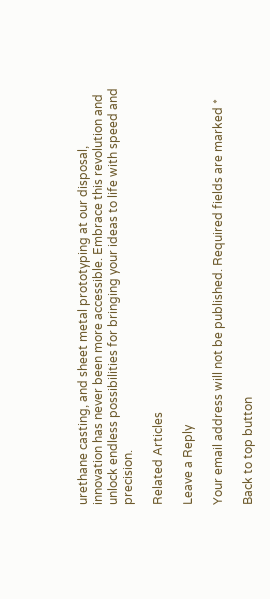urethane casting, and sheet metal prototyping at our disposal, innovation has never been more accessible. Embrace this revolution and unlock endless possibilities for bringing your ideas to life with speed and precision.

Related Articles

Leave a Reply

Your email address will not be published. Required fields are marked *

Back to top button